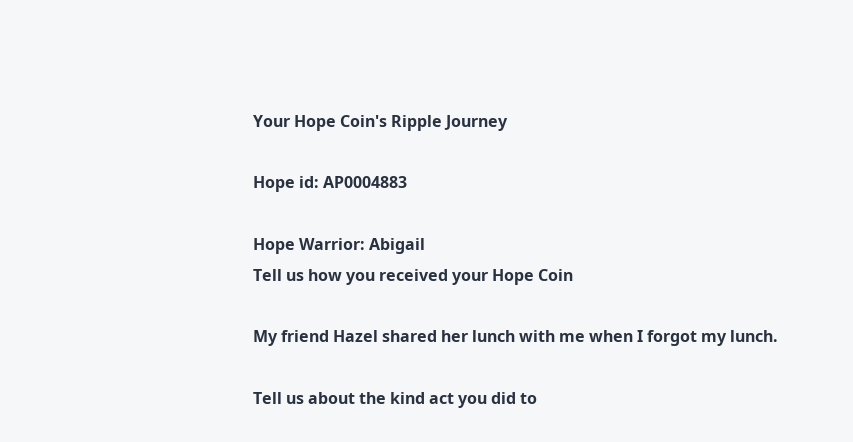Your Hope Coin's Ripple Journey

Hope id: AP0004883

Hope Warrior: Abigail
Tell us how you received your Hope Coin

My friend Hazel shared her lunch with me when I forgot my lunch.

Tell us about the kind act you did to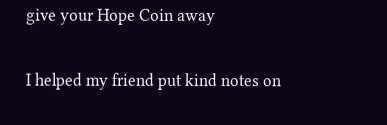give your Hope Coin away

I helped my friend put kind notes on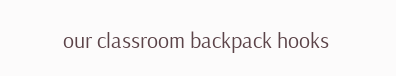our classroom backpack hooks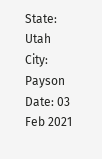State: Utah
City: Payson
Date: 03 Feb 2021